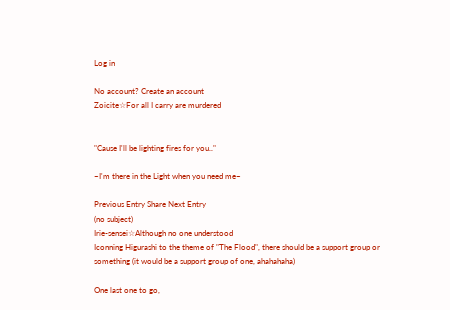Log in

No account? Create an account
Zoicite☆For all I carry are murdered


"Cause I'll be lighting fires for you.."

~I'm there in the Light when you need me~

Previous Entry Share Next Entry
(no subject)
Irie-sensei☆Although no one understood
Iconning Higurashi to the theme of "The Flood", there should be a support group or something (it would be a support group of one, ahahahaha)

One last one to go,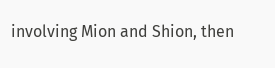involving Mion and Shion, then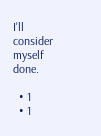I'll consider myself done.

  • 1
  • 1